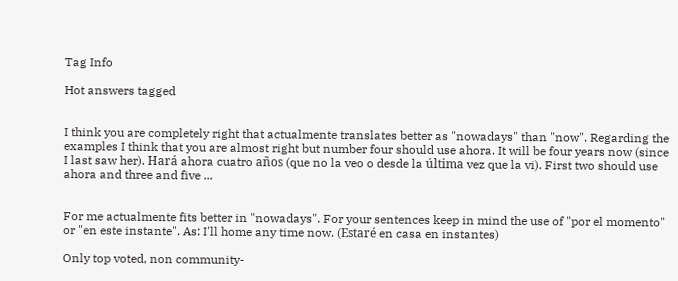Tag Info

Hot answers tagged


I think you are completely right that actualmente translates better as "nowadays" than "now". Regarding the examples I think that you are almost right but number four should use ahora. It will be four years now (since I last saw her). Hará ahora cuatro años (que no la veo o desde la última vez que la vi). First two should use ahora and three and five ...


For me actualmente fits better in "nowadays". For your sentences keep in mind the use of "por el momento" or "en este instante". As: I'll home any time now. (Estaré en casa en instantes)

Only top voted, non community-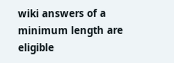wiki answers of a minimum length are eligible